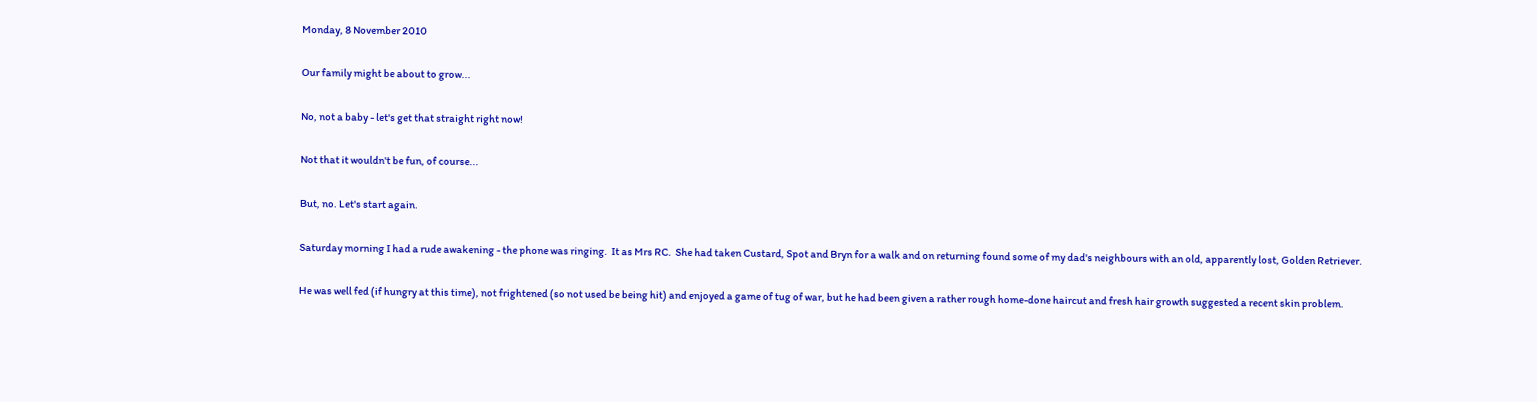Monday, 8 November 2010

Our family might be about to grow...

No, not a baby - let's get that straight right now!

Not that it wouldn't be fun, of course...

But, no. Let's start again.

Saturday morning I had a rude awakening - the phone was ringing.  It as Mrs RC.  She had taken Custard, Spot and Bryn for a walk and on returning found some of my dad's neighbours with an old, apparently lost, Golden Retriever.

He was well fed (if hungry at this time), not frightened (so not used be being hit) and enjoyed a game of tug of war, but he had been given a rather rough home-done haircut and fresh hair growth suggested a recent skin problem.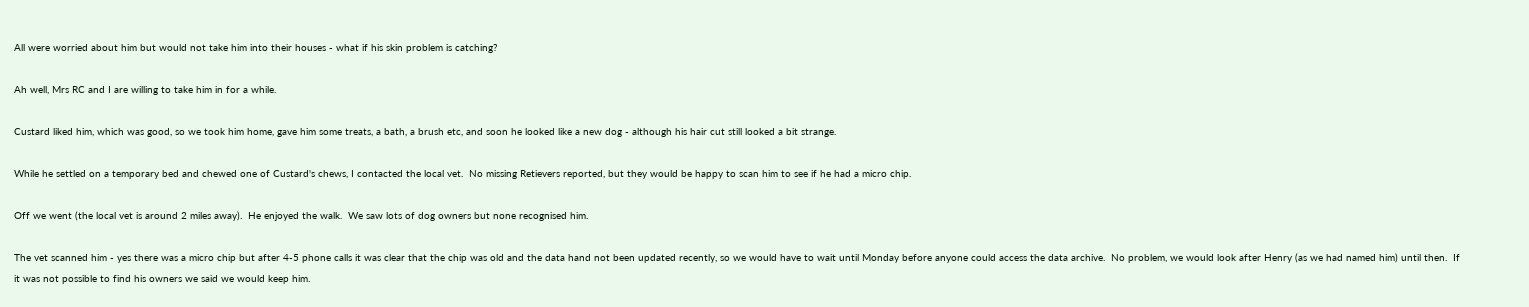All were worried about him but would not take him into their houses - what if his skin problem is catching?

Ah well, Mrs RC and I are willing to take him in for a while.

Custard liked him, which was good, so we took him home, gave him some treats, a bath, a brush etc, and soon he looked like a new dog - although his hair cut still looked a bit strange.

While he settled on a temporary bed and chewed one of Custard's chews, I contacted the local vet.  No missing Retievers reported, but they would be happy to scan him to see if he had a micro chip.

Off we went (the local vet is around 2 miles away).  He enjoyed the walk.  We saw lots of dog owners but none recognised him.

The vet scanned him - yes there was a micro chip but after 4-5 phone calls it was clear that the chip was old and the data hand not been updated recently, so we would have to wait until Monday before anyone could access the data archive.  No problem, we would look after Henry (as we had named him) until then.  If it was not possible to find his owners we said we would keep him.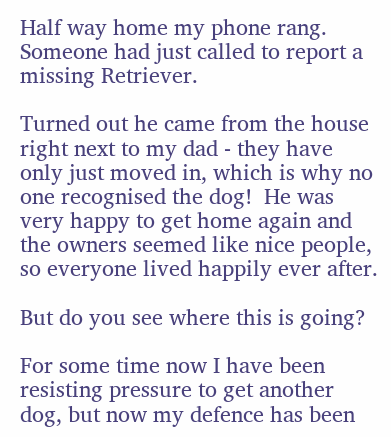Half way home my phone rang.  Someone had just called to report a missing Retriever.

Turned out he came from the house right next to my dad - they have only just moved in, which is why no one recognised the dog!  He was very happy to get home again and the owners seemed like nice people, so everyone lived happily ever after.

But do you see where this is going?

For some time now I have been resisting pressure to get another dog, but now my defence has been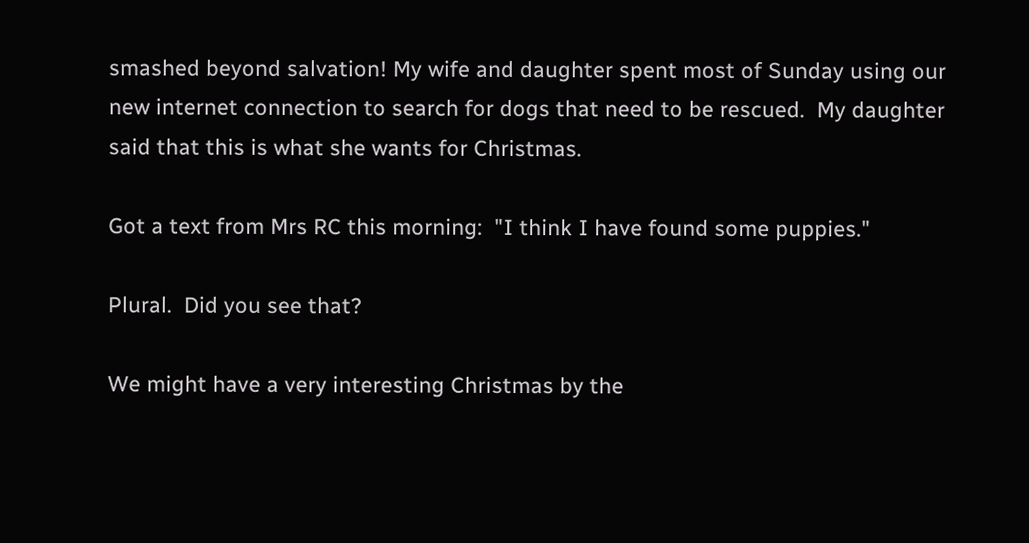smashed beyond salvation! My wife and daughter spent most of Sunday using our new internet connection to search for dogs that need to be rescued.  My daughter said that this is what she wants for Christmas.

Got a text from Mrs RC this morning:  "I think I have found some puppies."

Plural.  Did you see that?

We might have a very interesting Christmas by the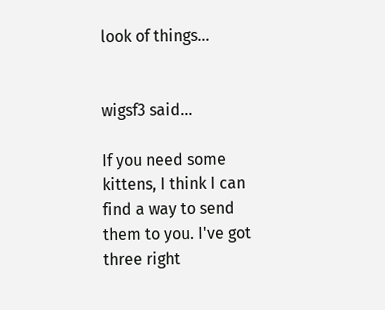look of things...


wigsf3 said...

If you need some kittens, I think I can find a way to send them to you. I've got three right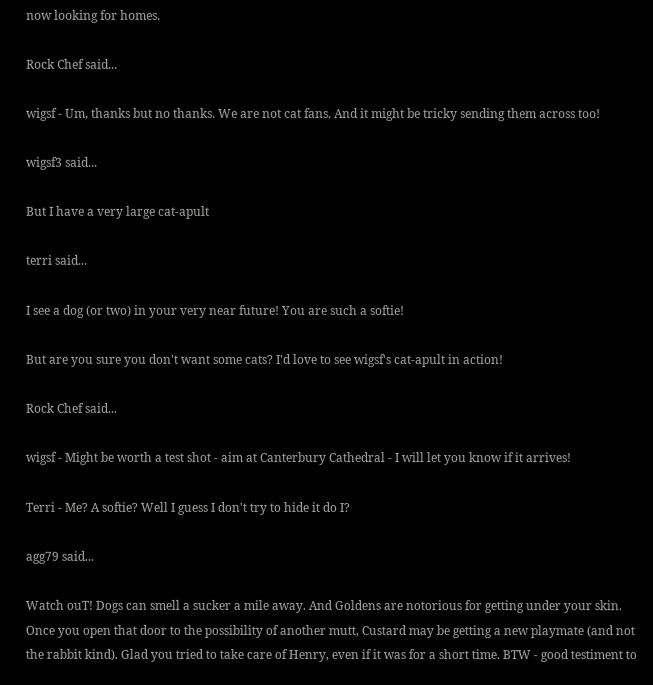now looking for homes.

Rock Chef said...

wigsf - Um, thanks but no thanks. We are not cat fans. And it might be tricky sending them across too!

wigsf3 said...

But I have a very large cat-apult

terri said...

I see a dog (or two) in your very near future! You are such a softie!

But are you sure you don't want some cats? I'd love to see wigsf's cat-apult in action!

Rock Chef said...

wigsf - Might be worth a test shot - aim at Canterbury Cathedral - I will let you know if it arrives!

Terri - Me? A softie? Well I guess I don't try to hide it do I?

agg79 said...

Watch ouT! Dogs can smell a sucker a mile away. And Goldens are notorious for getting under your skin. Once you open that door to the possibility of another mutt, Custard may be getting a new playmate (and not the rabbit kind). Glad you tried to take care of Henry, even if it was for a short time. BTW - good testiment to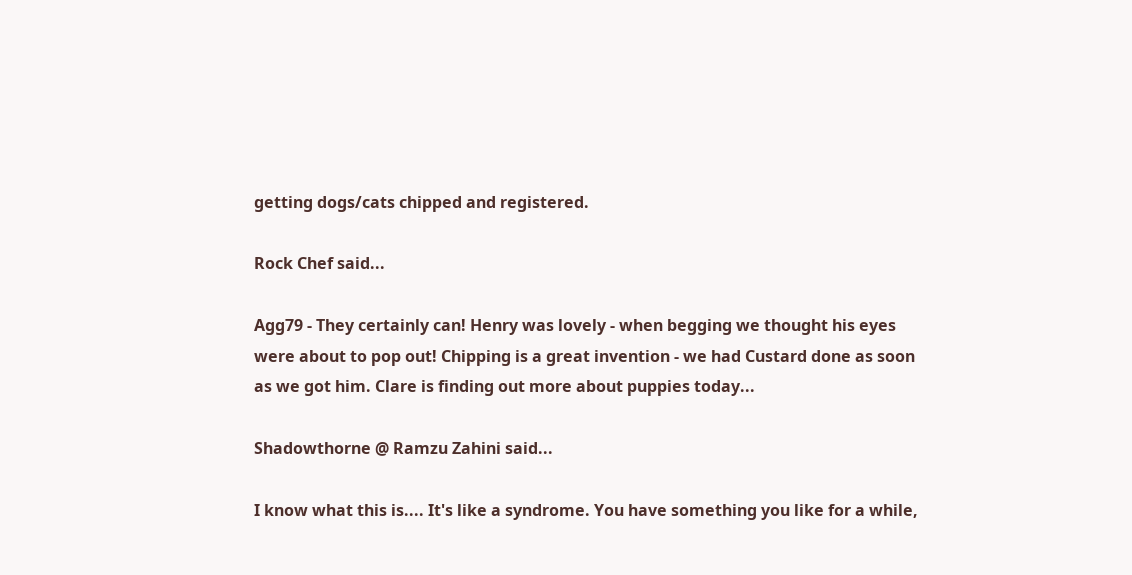getting dogs/cats chipped and registered.

Rock Chef said...

Agg79 - They certainly can! Henry was lovely - when begging we thought his eyes were about to pop out! Chipping is a great invention - we had Custard done as soon as we got him. Clare is finding out more about puppies today...

Shadowthorne @ Ramzu Zahini said...

I know what this is.... It's like a syndrome. You have something you like for a while,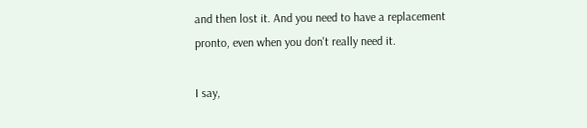and then lost it. And you need to have a replacement pronto, even when you don't really need it.

I say,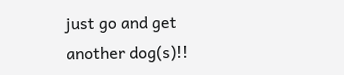just go and get another dog(s)!!